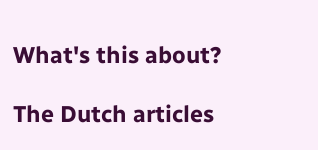What's this about?

The Dutch articles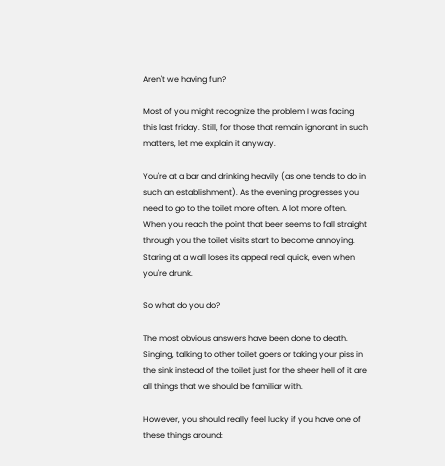Aren't we having fun?

Most of you might recognize the problem I was facing this last friday. Still, for those that remain ignorant in such matters, let me explain it anyway.

You're at a bar and drinking heavily (as one tends to do in such an establishment). As the evening progresses you need to go to the toilet more often. A lot more often. When you reach the point that beer seems to fall straight through you the toilet visits start to become annoying. Staring at a wall loses its appeal real quick, even when you're drunk.

So what do you do?

The most obvious answers have been done to death. Singing, talking to other toilet goers or taking your piss in the sink instead of the toilet just for the sheer hell of it are all things that we should be familiar with.

However, you should really feel lucky if you have one of these things around: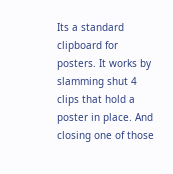Its a standard clipboard for posters. It works by slamming shut 4 clips that hold a poster in place. And closing one of those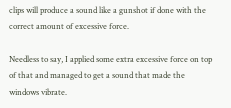clips will produce a sound like a gunshot if done with the correct amount of excessive force.

Needless to say, I applied some extra excessive force on top of that and managed to get a sound that made the windows vibrate.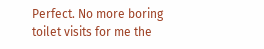Perfect. No more boring toilet visits for me the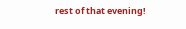rest of that evening!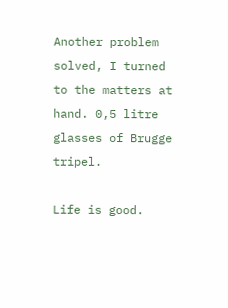Another problem solved, I turned to the matters at hand. 0,5 litre glasses of Brugge tripel.

Life is good.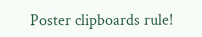Poster clipboards rule!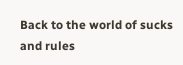Back to the world of sucks and rules